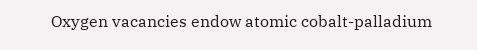Oxygen vacancies endow atomic cobalt-palladium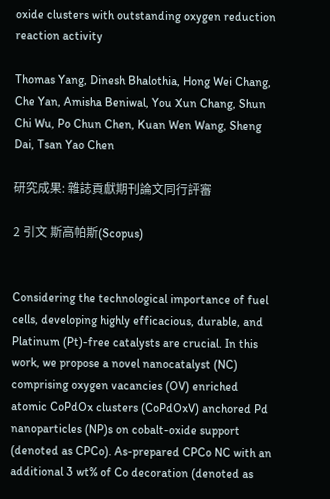oxide clusters with outstanding oxygen reduction reaction activity

Thomas Yang, Dinesh Bhalothia, Hong Wei Chang, Che Yan, Amisha Beniwal, You Xun Chang, Shun Chi Wu, Po Chun Chen, Kuan Wen Wang, Sheng Dai, Tsan Yao Chen

研究成果: 雜誌貢獻期刊論文同行評審

2 引文 斯高帕斯(Scopus)


Considering the technological importance of fuel cells, developing highly efficacious, durable, and Platinum (Pt)-free catalysts are crucial. In this work, we propose a novel nanocatalyst (NC) comprising oxygen vacancies (OV) enriched atomic CoPdOx clusters (CoPdOxV) anchored Pd nanoparticles (NP)s on cobalt-oxide support (denoted as CPCo). As-prepared CPCo NC with an additional 3 wt% of Co decoration (denoted as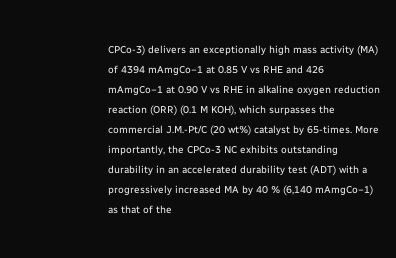CPCo-3) delivers an exceptionally high mass activity (MA) of 4394 mAmgCo−1 at 0.85 V vs RHE and 426 mAmgCo−1 at 0.90 V vs RHE in alkaline oxygen reduction reaction (ORR) (0.1 M KOH), which surpasses the commercial J.M.-Pt/C (20 wt%) catalyst by 65-times. More importantly, the CPCo-3 NC exhibits outstanding durability in an accelerated durability test (ADT) with a progressively increased MA by 40 % (6,140 mAmgCo−1) as that of the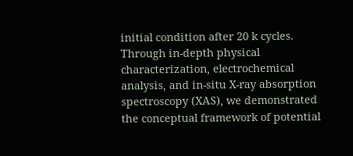initial condition after 20 k cycles. Through in-depth physical characterization, electrochemical analysis, and in-situ X-ray absorption spectroscopy (XAS), we demonstrated the conceptual framework of potential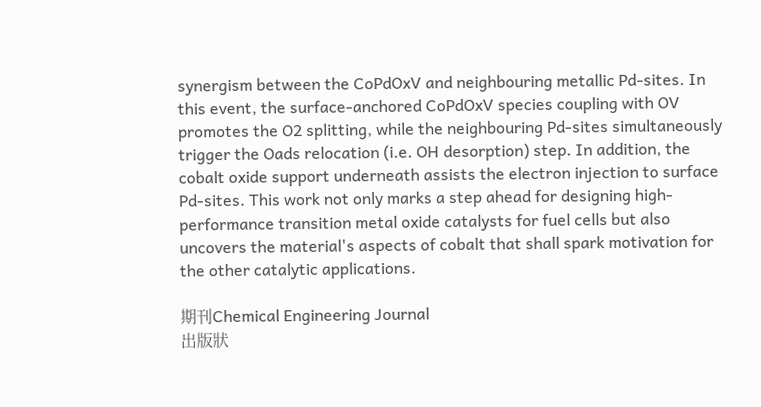synergism between the CoPdOxV and neighbouring metallic Pd-sites. In this event, the surface-anchored CoPdOxV species coupling with OV promotes the O2 splitting, while the neighbouring Pd-sites simultaneously trigger the Oads relocation (i.e. OH desorption) step. In addition, the cobalt oxide support underneath assists the electron injection to surface Pd-sites. This work not only marks a step ahead for designing high-performance transition metal oxide catalysts for fuel cells but also uncovers the material's aspects of cobalt that shall spark motivation for the other catalytic applications.

期刊Chemical Engineering Journal
出版狀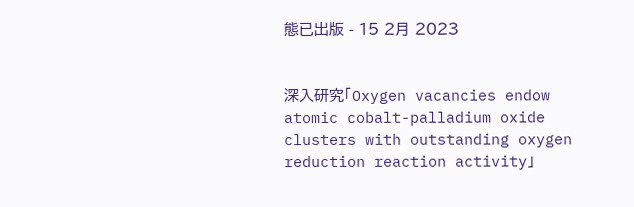態已出版 - 15 2月 2023


深入研究「Oxygen vacancies endow atomic cobalt-palladium oxide clusters with outstanding oxygen reduction reaction activity」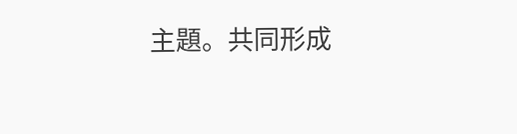主題。共同形成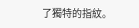了獨特的指紋。